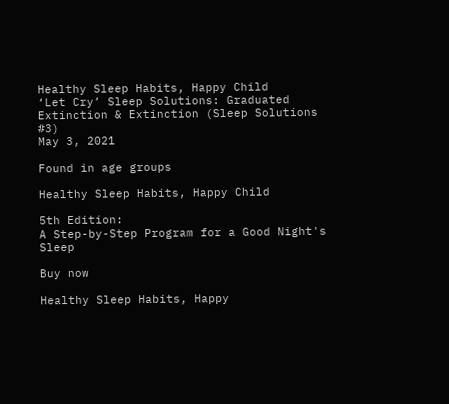Healthy Sleep Habits, Happy Child
‘Let Cry’ Sleep Solutions: Graduated Extinction & Extinction (Sleep Solutions #3)
May 3, 2021

Found in age groups

Healthy Sleep Habits, Happy Child

5th Edition:
A Step-by-Step Program for a Good Night's Sleep

Buy now

Healthy Sleep Habits, Happy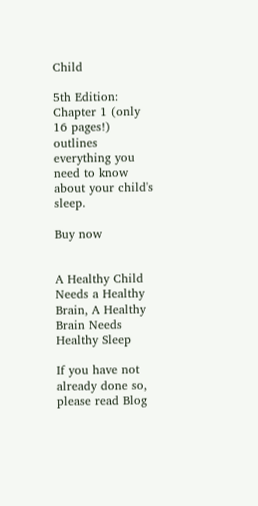Child

5th Edition:
Chapter 1 (only 16 pages!) outlines everything you need to know about your child's sleep.

Buy now


A Healthy Child Needs a Healthy Brain, A Healthy Brain Needs Healthy Sleep

If you have not already done so, please read Blog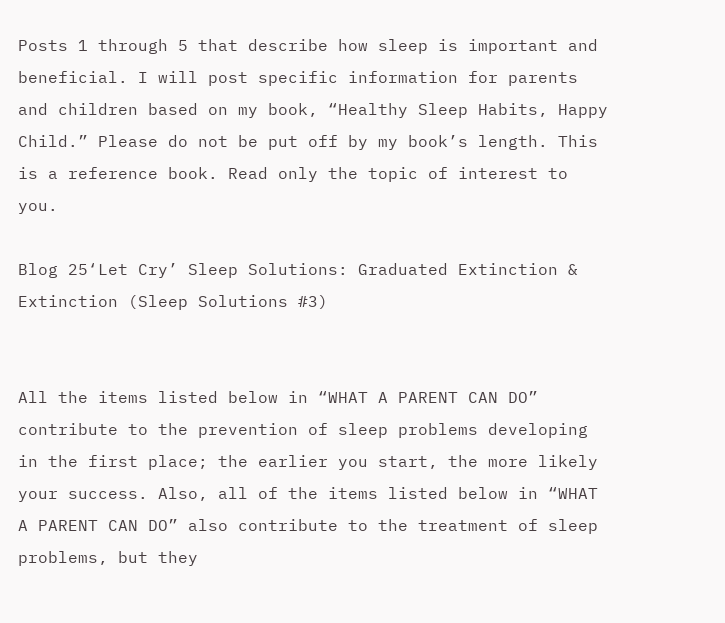Posts 1 through 5 that describe how sleep is important and beneficial. I will post specific information for parents and children based on my book, “Healthy Sleep Habits, Happy Child.” Please do not be put off by my book’s length. This is a reference book. Read only the topic of interest to you.

Blog 25‘Let Cry’ Sleep Solutions: Graduated Extinction & Extinction (Sleep Solutions #3)


All the items listed below in “WHAT A PARENT CAN DO” contribute to the prevention of sleep problems developing in the first place; the earlier you start, the more likely your success. Also, all of the items listed below in “WHAT A PARENT CAN DO” also contribute to the treatment of sleep problems, but they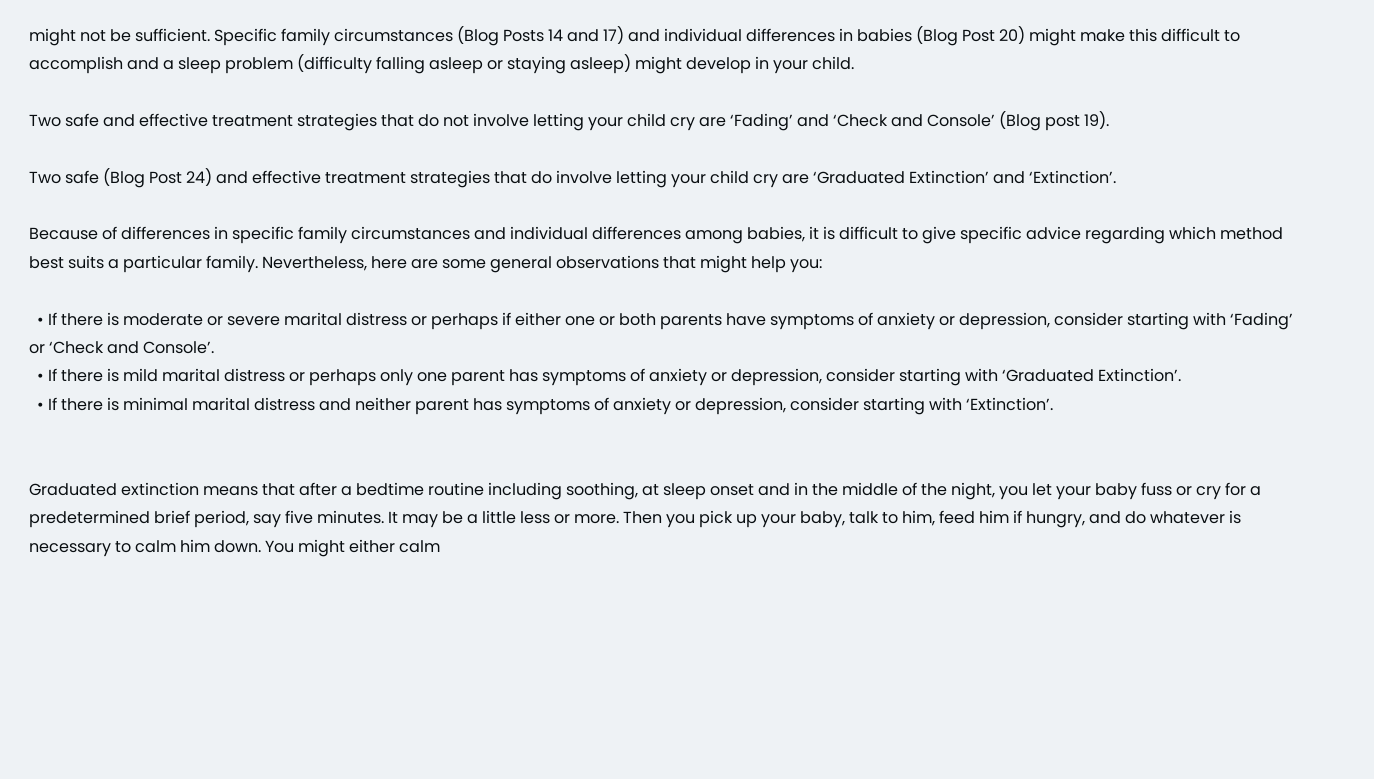might not be sufficient. Specific family circumstances (Blog Posts 14 and 17) and individual differences in babies (Blog Post 20) might make this difficult to accomplish and a sleep problem (difficulty falling asleep or staying asleep) might develop in your child.

Two safe and effective treatment strategies that do not involve letting your child cry are ‘Fading’ and ‘Check and Console’ (Blog post 19).

Two safe (Blog Post 24) and effective treatment strategies that do involve letting your child cry are ‘Graduated Extinction’ and ‘Extinction’.

Because of differences in specific family circumstances and individual differences among babies, it is difficult to give specific advice regarding which method best suits a particular family. Nevertheless, here are some general observations that might help you:

  • If there is moderate or severe marital distress or perhaps if either one or both parents have symptoms of anxiety or depression, consider starting with ‘Fading’ or ‘Check and Console’.
  • If there is mild marital distress or perhaps only one parent has symptoms of anxiety or depression, consider starting with ‘Graduated Extinction’.
  • If there is minimal marital distress and neither parent has symptoms of anxiety or depression, consider starting with ‘Extinction’.


Graduated extinction means that after a bedtime routine including soothing, at sleep onset and in the middle of the night, you let your baby fuss or cry for a predetermined brief period, say five minutes. It may be a little less or more. Then you pick up your baby, talk to him, feed him if hungry, and do whatever is necessary to calm him down. You might either calm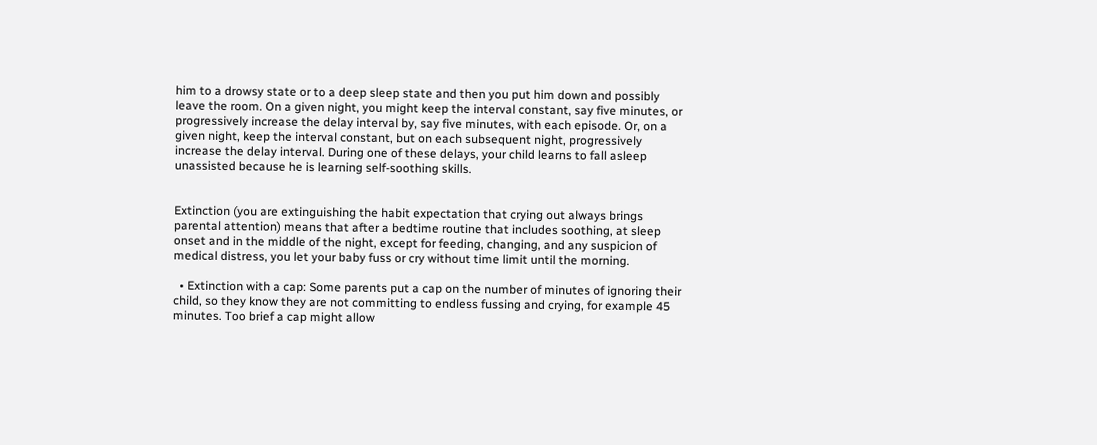him to a drowsy state or to a deep sleep state and then you put him down and possibly leave the room. On a given night, you might keep the interval constant, say five minutes, or progressively increase the delay interval by, say five minutes, with each episode. Or, on a given night, keep the interval constant, but on each subsequent night, progressively increase the delay interval. During one of these delays, your child learns to fall asleep unassisted because he is learning self-soothing skills.


Extinction (you are extinguishing the habit expectation that crying out always brings parental attention) means that after a bedtime routine that includes soothing, at sleep onset and in the middle of the night, except for feeding, changing, and any suspicion of medical distress, you let your baby fuss or cry without time limit until the morning.

  • Extinction with a cap: Some parents put a cap on the number of minutes of ignoring their child, so they know they are not committing to endless fussing and crying, for example 45 minutes. Too brief a cap might allow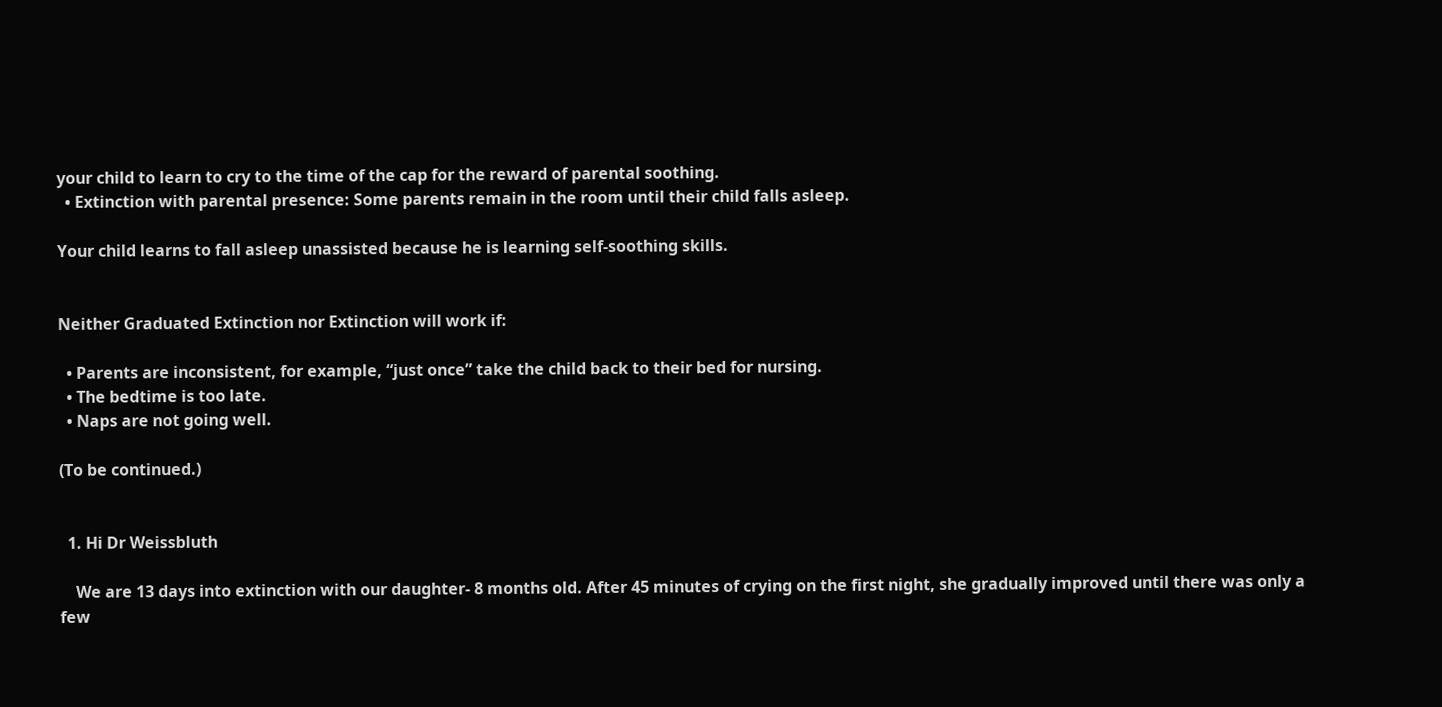your child to learn to cry to the time of the cap for the reward of parental soothing.
  • Extinction with parental presence: Some parents remain in the room until their child falls asleep.

Your child learns to fall asleep unassisted because he is learning self-soothing skills.


Neither Graduated Extinction nor Extinction will work if:

  • Parents are inconsistent, for example, “just once” take the child back to their bed for nursing.
  • The bedtime is too late.
  • Naps are not going well.

(To be continued.)


  1. Hi Dr Weissbluth

    We are 13 days into extinction with our daughter- 8 months old. After 45 minutes of crying on the first night, she gradually improved until there was only a few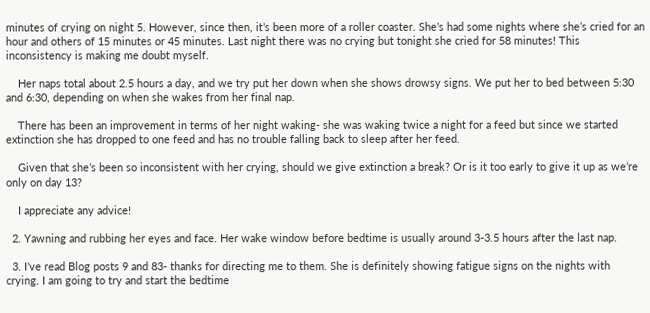minutes of crying on night 5. However, since then, it’s been more of a roller coaster. She’s had some nights where she’s cried for an hour and others of 15 minutes or 45 minutes. Last night there was no crying but tonight she cried for 58 minutes! This inconsistency is making me doubt myself.

    Her naps total about 2.5 hours a day, and we try put her down when she shows drowsy signs. We put her to bed between 5:30 and 6:30, depending on when she wakes from her final nap.

    There has been an improvement in terms of her night waking- she was waking twice a night for a feed but since we started extinction she has dropped to one feed and has no trouble falling back to sleep after her feed.

    Given that she’s been so inconsistent with her crying, should we give extinction a break? Or is it too early to give it up as we’re only on day 13?

    I appreciate any advice!

  2. Yawning and rubbing her eyes and face. Her wake window before bedtime is usually around 3-3.5 hours after the last nap.

  3. I’ve read Blog posts 9 and 83- thanks for directing me to them. She is definitely showing fatigue signs on the nights with crying. I am going to try and start the bedtime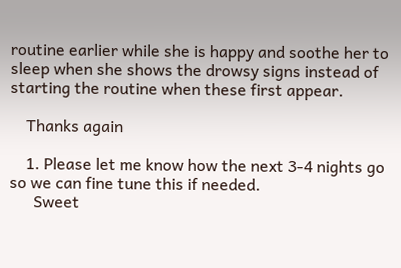routine earlier while she is happy and soothe her to sleep when she shows the drowsy signs instead of starting the routine when these first appear.

    Thanks again

    1. Please let me know how the next 3-4 nights go so we can fine tune this if needed.
      Sweet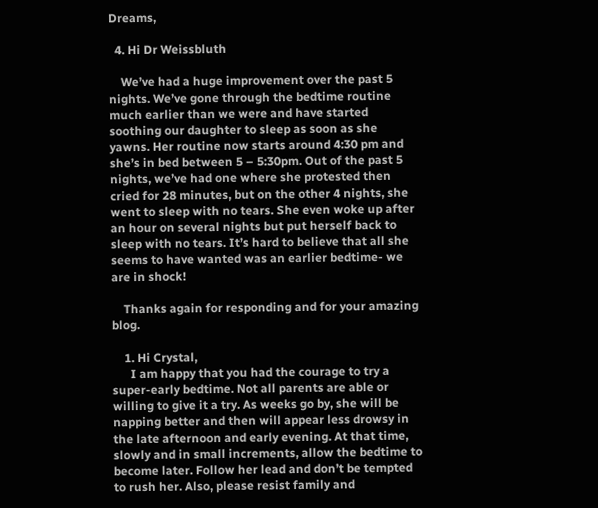Dreams,

  4. Hi Dr Weissbluth

    We’ve had a huge improvement over the past 5 nights. We’ve gone through the bedtime routine much earlier than we were and have started soothing our daughter to sleep as soon as she yawns. Her routine now starts around 4:30 pm and she’s in bed between 5 – 5:30pm. Out of the past 5 nights, we’ve had one where she protested then cried for 28 minutes, but on the other 4 nights, she went to sleep with no tears. She even woke up after an hour on several nights but put herself back to sleep with no tears. It’s hard to believe that all she seems to have wanted was an earlier bedtime- we are in shock!

    Thanks again for responding and for your amazing blog.

    1. Hi Crystal,
      I am happy that you had the courage to try a super-early bedtime. Not all parents are able or willing to give it a try. As weeks go by, she will be napping better and then will appear less drowsy in the late afternoon and early evening. At that time, slowly and in small increments, allow the bedtime to become later. Follow her lead and don’t be tempted to rush her. Also, please resist family and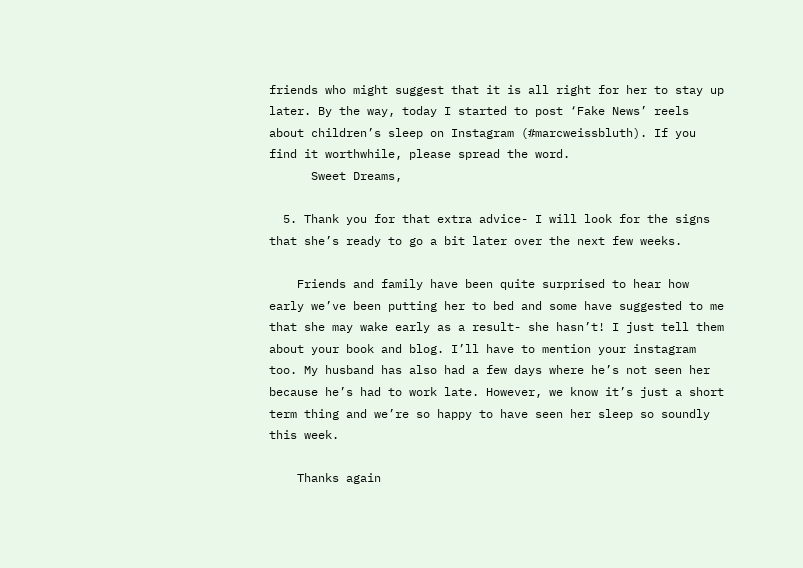friends who might suggest that it is all right for her to stay up later. By the way, today I started to post ‘Fake News’ reels about children’s sleep on Instagram (#marcweissbluth). If you find it worthwhile, please spread the word.
      Sweet Dreams,

  5. Thank you for that extra advice- I will look for the signs that she’s ready to go a bit later over the next few weeks.

    Friends and family have been quite surprised to hear how early we’ve been putting her to bed and some have suggested to me that she may wake early as a result- she hasn’t! I just tell them about your book and blog. I’ll have to mention your instagram too. My husband has also had a few days where he’s not seen her because he’s had to work late. However, we know it’s just a short term thing and we’re so happy to have seen her sleep so soundly this week.

    Thanks again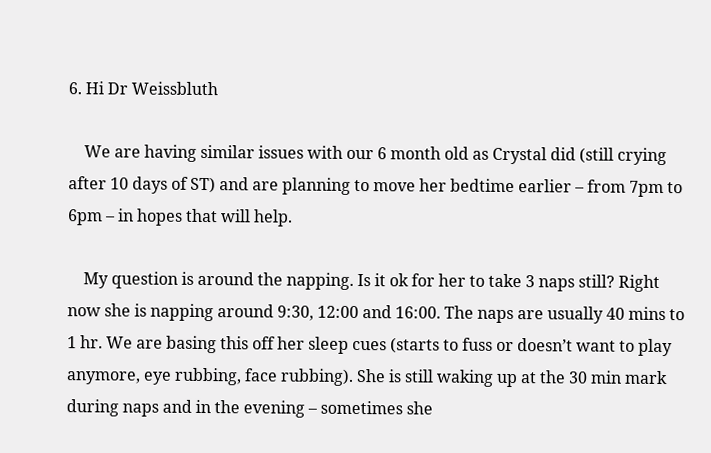6. Hi Dr Weissbluth

    We are having similar issues with our 6 month old as Crystal did (still crying after 10 days of ST) and are planning to move her bedtime earlier – from 7pm to 6pm – in hopes that will help.

    My question is around the napping. Is it ok for her to take 3 naps still? Right now she is napping around 9:30, 12:00 and 16:00. The naps are usually 40 mins to 1 hr. We are basing this off her sleep cues (starts to fuss or doesn’t want to play anymore, eye rubbing, face rubbing). She is still waking up at the 30 min mark during naps and in the evening – sometimes she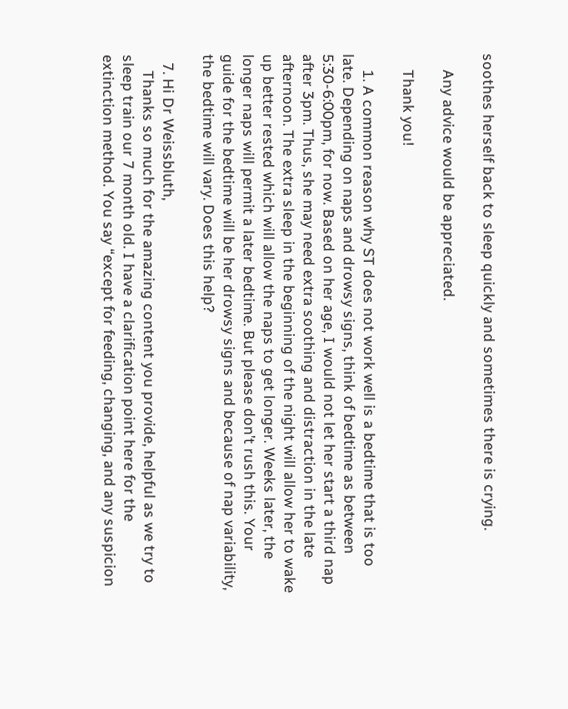soothes herself back to sleep quickly and sometimes there is crying.

    Any advice would be appreciated.

    Thank you!

    1. A common reason why ST does not work well is a bedtime that is too late. Depending on naps and drowsy signs, think of bedtime as between 5:30-6:00pm, for now. Based on her age, I would not let her start a third nap after 3pm. Thus, she may need extra soothing and distraction in the late afternoon. The extra sleep in the beginning of the night will allow her to wake up better rested which will allow the naps to get longer. Weeks later, the longer naps will permit a later bedtime. But please don’t rush this. Your guide for the bedtime will be her drowsy signs and because of nap variability, the bedtime will vary. Does this help?

  7. Hi Dr Weissbluth,
    Thanks so much for the amazing content you provide, helpful as we try to sleep train our 7 month old. I have a clarification point here for the extinction method. You say “except for feeding, changing, and any suspicion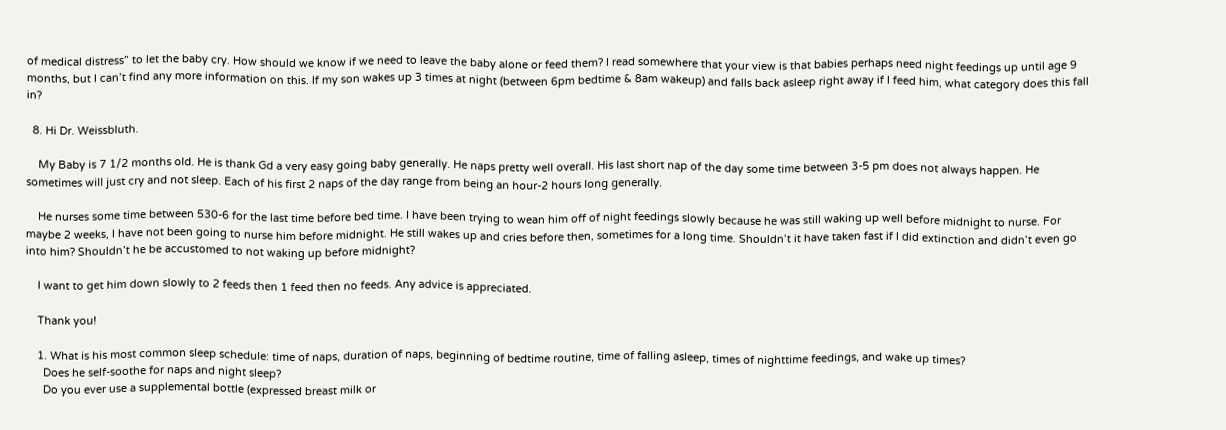of medical distress” to let the baby cry. How should we know if we need to leave the baby alone or feed them? I read somewhere that your view is that babies perhaps need night feedings up until age 9 months, but I can’t find any more information on this. If my son wakes up 3 times at night (between 6pm bedtime & 8am wakeup) and falls back asleep right away if I feed him, what category does this fall in?

  8. Hi Dr. Weissbluth.

    My Baby is 7 1/2 months old. He is thank Gd a very easy going baby generally. He naps pretty well overall. His last short nap of the day some time between 3-5 pm does not always happen. He sometimes will just cry and not sleep. Each of his first 2 naps of the day range from being an hour-2 hours long generally.

    He nurses some time between 530-6 for the last time before bed time. I have been trying to wean him off of night feedings slowly because he was still waking up well before midnight to nurse. For maybe 2 weeks, I have not been going to nurse him before midnight. He still wakes up and cries before then, sometimes for a long time. Shouldn’t it have taken fast if I did extinction and didn’t even go into him? Shouldn’t he be accustomed to not waking up before midnight?

    I want to get him down slowly to 2 feeds then 1 feed then no feeds. Any advice is appreciated.

    Thank you!

    1. What is his most common sleep schedule: time of naps, duration of naps, beginning of bedtime routine, time of falling asleep, times of nighttime feedings, and wake up times?
      Does he self-soothe for naps and night sleep?
      Do you ever use a supplemental bottle (expressed breast milk or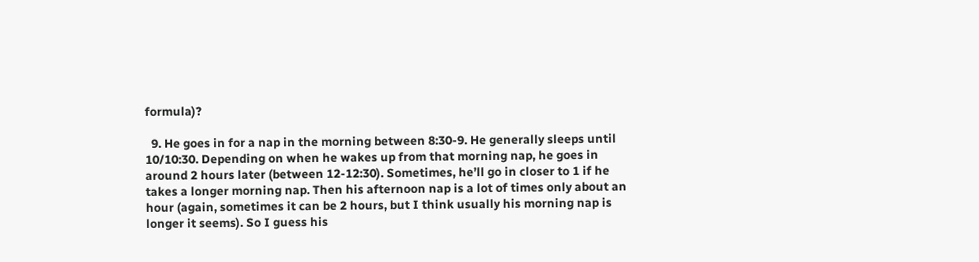formula)?

  9. He goes in for a nap in the morning between 8:30-9. He generally sleeps until 10/10:30. Depending on when he wakes up from that morning nap, he goes in around 2 hours later (between 12-12:30). Sometimes, he’ll go in closer to 1 if he takes a longer morning nap. Then his afternoon nap is a lot of times only about an hour (again, sometimes it can be 2 hours, but I think usually his morning nap is longer it seems). So I guess his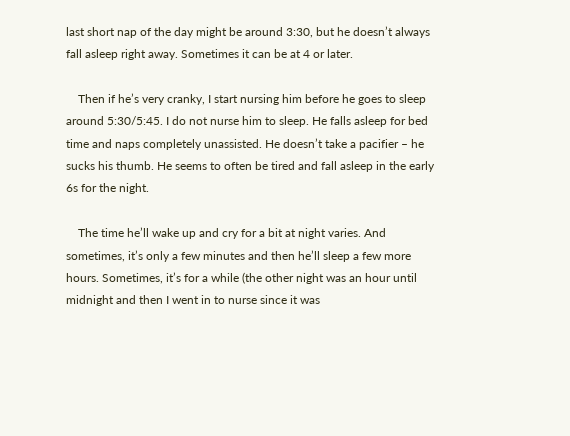last short nap of the day might be around 3:30, but he doesn’t always fall asleep right away. Sometimes it can be at 4 or later.

    Then if he’s very cranky, I start nursing him before he goes to sleep around 5:30/5:45. I do not nurse him to sleep. He falls asleep for bed time and naps completely unassisted. He doesn’t take a pacifier – he sucks his thumb. He seems to often be tired and fall asleep in the early 6s for the night.

    The time he’ll wake up and cry for a bit at night varies. And sometimes, it’s only a few minutes and then he’ll sleep a few more hours. Sometimes, it’s for a while (the other night was an hour until midnight and then I went in to nurse since it was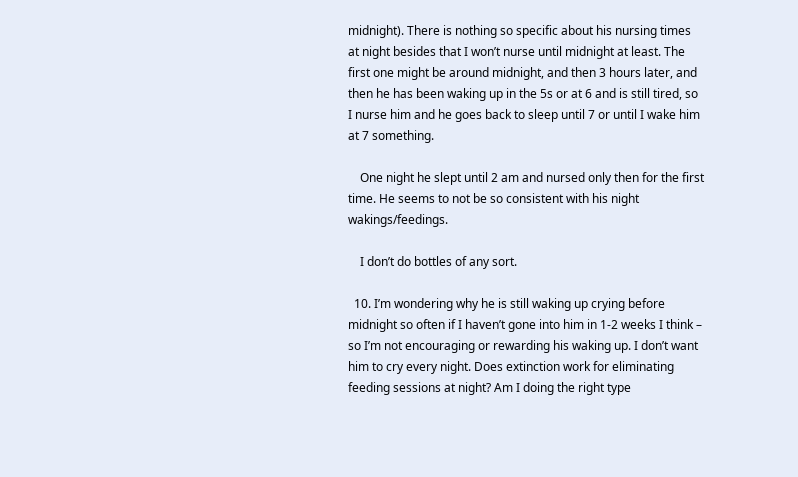midnight). There is nothing so specific about his nursing times at night besides that I won’t nurse until midnight at least. The first one might be around midnight, and then 3 hours later, and then he has been waking up in the 5s or at 6 and is still tired, so I nurse him and he goes back to sleep until 7 or until I wake him at 7 something.

    One night he slept until 2 am and nursed only then for the first time. He seems to not be so consistent with his night wakings/feedings.

    I don’t do bottles of any sort.

  10. I’m wondering why he is still waking up crying before midnight so often if I haven’t gone into him in 1-2 weeks I think – so I’m not encouraging or rewarding his waking up. I don’t want him to cry every night. Does extinction work for eliminating feeding sessions at night? Am I doing the right type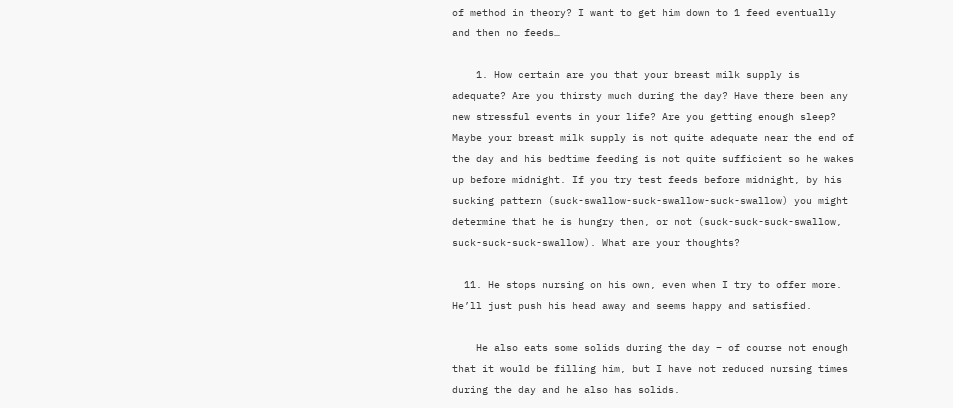of method in theory? I want to get him down to 1 feed eventually and then no feeds…

    1. How certain are you that your breast milk supply is adequate? Are you thirsty much during the day? Have there been any new stressful events in your life? Are you getting enough sleep? Maybe your breast milk supply is not quite adequate near the end of the day and his bedtime feeding is not quite sufficient so he wakes up before midnight. If you try test feeds before midnight, by his sucking pattern (suck-swallow-suck-swallow-suck-swallow) you might determine that he is hungry then, or not (suck-suck-suck-swallow, suck-suck-suck-swallow). What are your thoughts?

  11. He stops nursing on his own, even when I try to offer more. He’ll just push his head away and seems happy and satisfied.

    He also eats some solids during the day – of course not enough that it would be filling him, but I have not reduced nursing times during the day and he also has solids.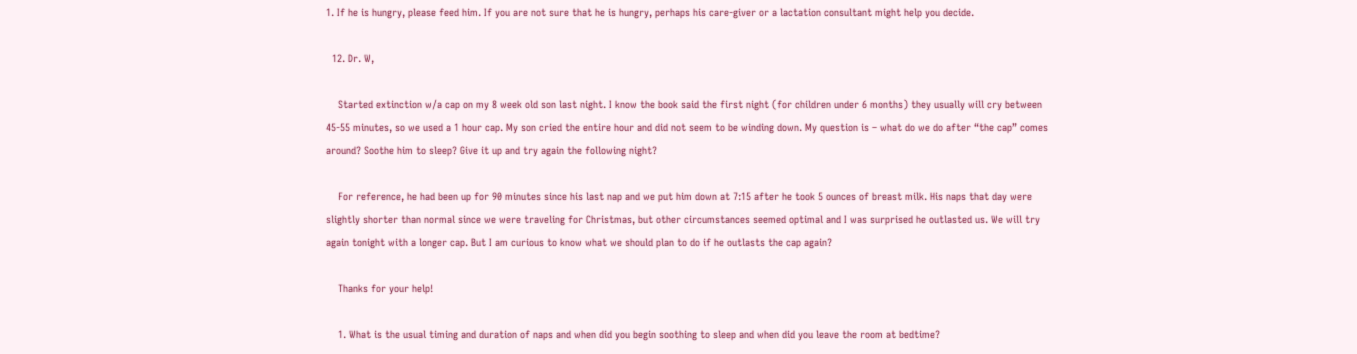1. If he is hungry, please feed him. If you are not sure that he is hungry, perhaps his care-giver or a lactation consultant might help you decide.

  12. Dr. W,

    Started extinction w/a cap on my 8 week old son last night. I know the book said the first night (for children under 6 months) they usually will cry between 45-55 minutes, so we used a 1 hour cap. My son cried the entire hour and did not seem to be winding down. My question is – what do we do after “the cap” comes around? Soothe him to sleep? Give it up and try again the following night?

    For reference, he had been up for 90 minutes since his last nap and we put him down at 7:15 after he took 5 ounces of breast milk. His naps that day were slightly shorter than normal since we were traveling for Christmas, but other circumstances seemed optimal and I was surprised he outlasted us. We will try again tonight with a longer cap. But I am curious to know what we should plan to do if he outlasts the cap again?

    Thanks for your help!

    1. What is the usual timing and duration of naps and when did you begin soothing to sleep and when did you leave the room at bedtime?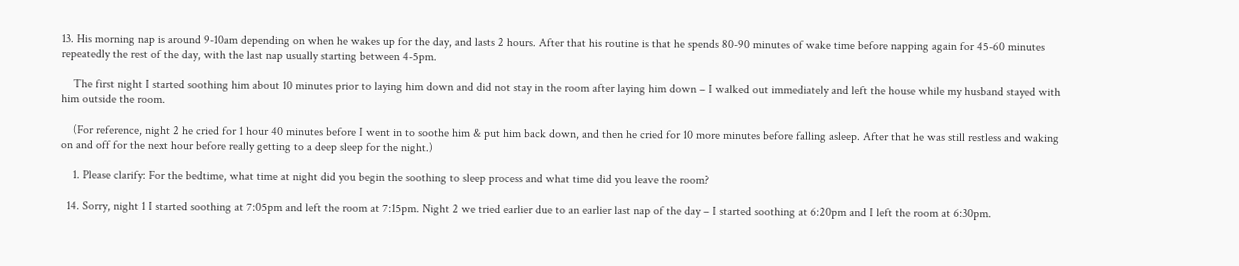13. His morning nap is around 9-10am depending on when he wakes up for the day, and lasts 2 hours. After that his routine is that he spends 80-90 minutes of wake time before napping again for 45-60 minutes repeatedly the rest of the day, with the last nap usually starting between 4-5pm.

    The first night I started soothing him about 10 minutes prior to laying him down and did not stay in the room after laying him down – I walked out immediately and left the house while my husband stayed with him outside the room.

    (For reference, night 2 he cried for 1 hour 40 minutes before I went in to soothe him & put him back down, and then he cried for 10 more minutes before falling asleep. After that he was still restless and waking on and off for the next hour before really getting to a deep sleep for the night.)

    1. Please clarify: For the bedtime, what time at night did you begin the soothing to sleep process and what time did you leave the room?

  14. Sorry, night 1 I started soothing at 7:05pm and left the room at 7:15pm. Night 2 we tried earlier due to an earlier last nap of the day – I started soothing at 6:20pm and I left the room at 6:30pm.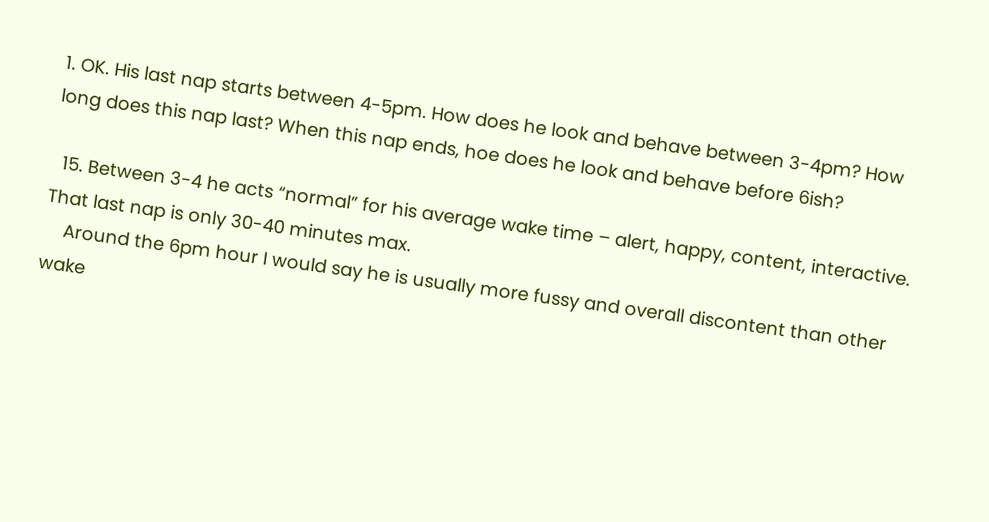1. OK. His last nap starts between 4-5pm. How does he look and behave between 3-4pm? How long does this nap last? When this nap ends, hoe does he look and behave before 6ish?

  15. Between 3-4 he acts “normal” for his average wake time – alert, happy, content, interactive. That last nap is only 30-40 minutes max.
    Around the 6pm hour I would say he is usually more fussy and overall discontent than other wake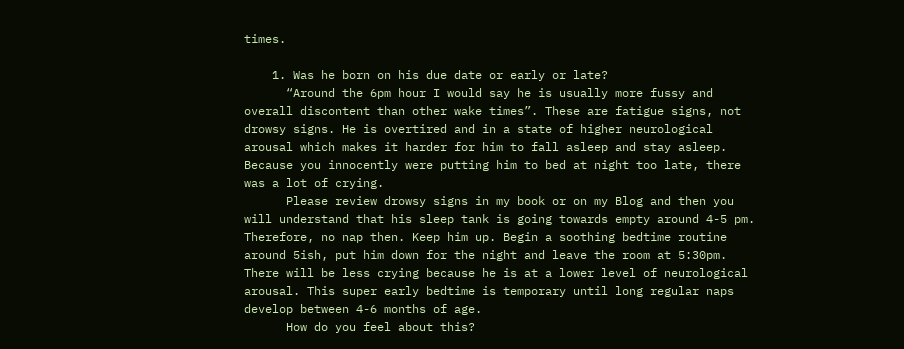times.

    1. Was he born on his due date or early or late?
      “Around the 6pm hour I would say he is usually more fussy and overall discontent than other wake times”. These are fatigue signs, not drowsy signs. He is overtired and in a state of higher neurological arousal which makes it harder for him to fall asleep and stay asleep. Because you innocently were putting him to bed at night too late, there was a lot of crying.
      Please review drowsy signs in my book or on my Blog and then you will understand that his sleep tank is going towards empty around 4-5 pm. Therefore, no nap then. Keep him up. Begin a soothing bedtime routine around 5ish, put him down for the night and leave the room at 5:30pm. There will be less crying because he is at a lower level of neurological arousal. This super early bedtime is temporary until long regular naps develop between 4-6 months of age.
      How do you feel about this?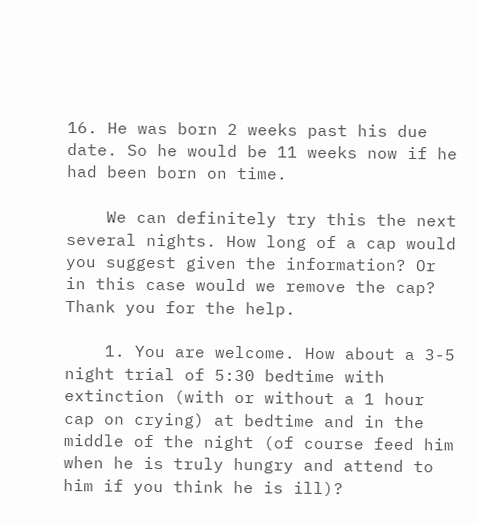16. He was born 2 weeks past his due date. So he would be 11 weeks now if he had been born on time.

    We can definitely try this the next several nights. How long of a cap would you suggest given the information? Or in this case would we remove the cap? Thank you for the help.

    1. You are welcome. How about a 3-5 night trial of 5:30 bedtime with extinction (with or without a 1 hour cap on crying) at bedtime and in the middle of the night (of course feed him when he is truly hungry and attend to him if you think he is ill)?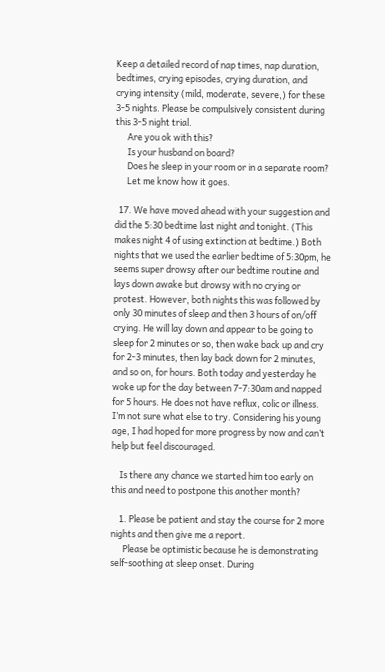Keep a detailed record of nap times, nap duration, bedtimes, crying episodes, crying duration, and crying intensity (mild, moderate, severe,) for these 3-5 nights. Please be compulsively consistent during this 3-5 night trial.
      Are you ok with this?
      Is your husband on board?
      Does he sleep in your room or in a separate room?
      Let me know how it goes.

  17. We have moved ahead with your suggestion and did the 5:30 bedtime last night and tonight. (This makes night 4 of using extinction at bedtime.) Both nights that we used the earlier bedtime of 5:30pm, he seems super drowsy after our bedtime routine and lays down awake but drowsy with no crying or protest. However, both nights this was followed by only 30 minutes of sleep and then 3 hours of on/off crying. He will lay down and appear to be going to sleep for 2 minutes or so, then wake back up and cry for 2-3 minutes, then lay back down for 2 minutes, and so on, for hours. Both today and yesterday he woke up for the day between 7-7:30am and napped for 5 hours. He does not have reflux, colic or illness. I’m not sure what else to try. Considering his young age, I had hoped for more progress by now and can’t help but feel discouraged.

    Is there any chance we started him too early on this and need to postpone this another month?

    1. Please be patient and stay the course for 2 more nights and then give me a report.
      Please be optimistic because he is demonstrating self-soothing at sleep onset. During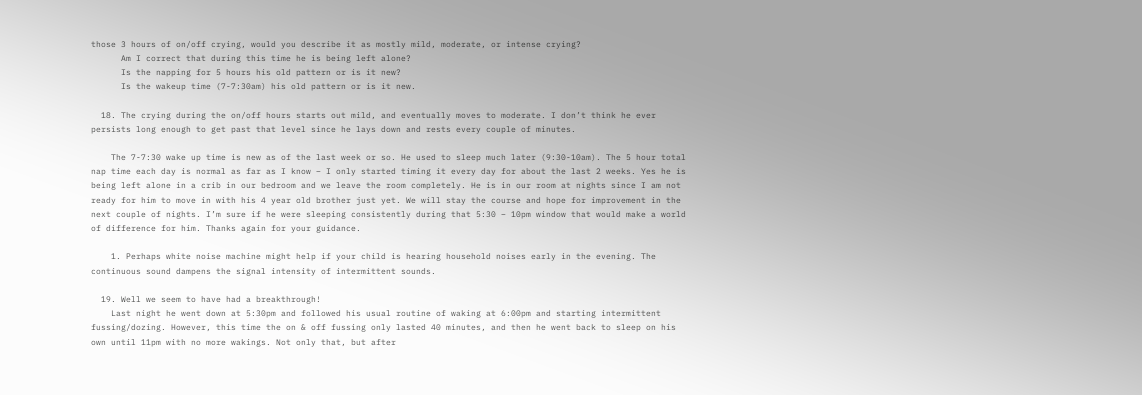those 3 hours of on/off crying, would you describe it as mostly mild, moderate, or intense crying?
      Am I correct that during this time he is being left alone?
      Is the napping for 5 hours his old pattern or is it new?
      Is the wakeup time (7-7:30am) his old pattern or is it new.

  18. The crying during the on/off hours starts out mild, and eventually moves to moderate. I don’t think he ever persists long enough to get past that level since he lays down and rests every couple of minutes.

    The 7-7:30 wake up time is new as of the last week or so. He used to sleep much later (9:30-10am). The 5 hour total nap time each day is normal as far as I know – I only started timing it every day for about the last 2 weeks. Yes he is being left alone in a crib in our bedroom and we leave the room completely. He is in our room at nights since I am not ready for him to move in with his 4 year old brother just yet. We will stay the course and hope for improvement in the next couple of nights. I’m sure if he were sleeping consistently during that 5:30 – 10pm window that would make a world of difference for him. Thanks again for your guidance.

    1. Perhaps white noise machine might help if your child is hearing household noises early in the evening. The continuous sound dampens the signal intensity of intermittent sounds.

  19. Well we seem to have had a breakthrough!
    Last night he went down at 5:30pm and followed his usual routine of waking at 6:00pm and starting intermittent fussing/dozing. However, this time the on & off fussing only lasted 40 minutes, and then he went back to sleep on his own until 11pm with no more wakings. Not only that, but after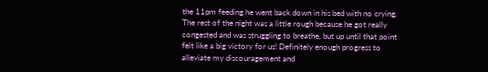the 11pm feeding he went back down in his bed with no crying. The rest of the night was a little rough because he got really congested and was struggling to breathe, but up until that point felt like a big victory for us! Definitely enough progress to alleviate my discouragement and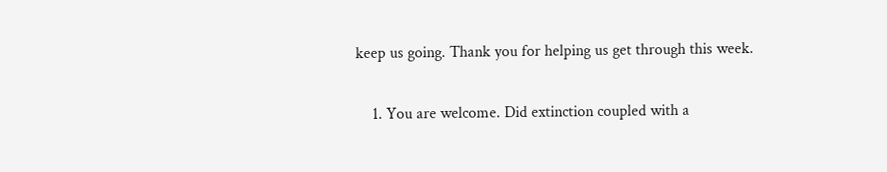keep us going. Thank you for helping us get through this week.

    1. You are welcome. Did extinction coupled with a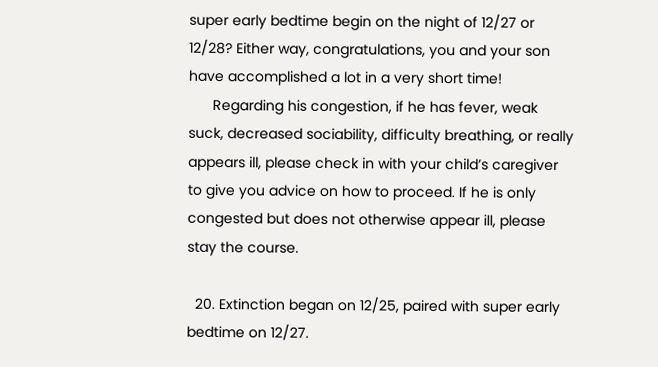super early bedtime begin on the night of 12/27 or 12/28? Either way, congratulations, you and your son have accomplished a lot in a very short time!
      Regarding his congestion, if he has fever, weak suck, decreased sociability, difficulty breathing, or really appears ill, please check in with your child’s caregiver to give you advice on how to proceed. If he is only congested but does not otherwise appear ill, please stay the course.

  20. Extinction began on 12/25, paired with super early bedtime on 12/27.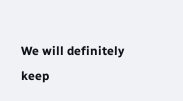We will definitely keep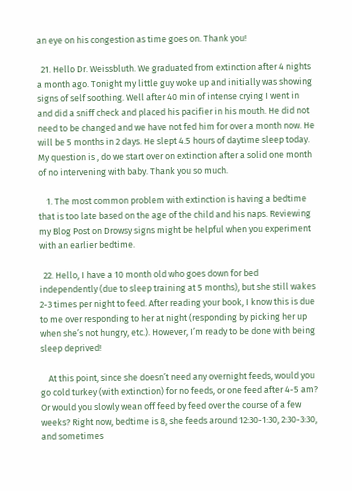an eye on his congestion as time goes on. Thank you!

  21. Hello Dr. Weissbluth. We graduated from extinction after 4 nights a month ago. Tonight my little guy woke up and initially was showing signs of self soothing. Well after 40 min of intense crying I went in and did a sniff check and placed his pacifier in his mouth. He did not need to be changed and we have not fed him for over a month now. He will be 5 months in 2 days. He slept 4.5 hours of daytime sleep today. My question is , do we start over on extinction after a solid one month of no intervening with baby. Thank you so much.

    1. The most common problem with extinction is having a bedtime that is too late based on the age of the child and his naps. Reviewing my Blog Post on Drowsy signs might be helpful when you experiment with an earlier bedtime.

  22. Hello, I have a 10 month old who goes down for bed independently (due to sleep training at 5 months), but she still wakes 2-3 times per night to feed. After reading your book, I know this is due to me over responding to her at night (responding by picking her up when she’s not hungry, etc.). However, I’m ready to be done with being sleep deprived!

    At this point, since she doesn’t need any overnight feeds, would you go cold turkey (with extinction) for no feeds, or one feed after 4-5 am? Or would you slowly wean off feed by feed over the course of a few weeks? Right now, bedtime is 8, she feeds around 12:30-1:30, 2:30-3:30, and sometimes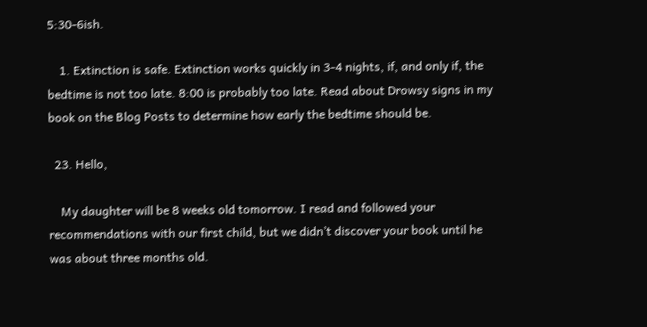5:30-6ish.

    1. Extinction is safe. Extinction works quickly in 3-4 nights, if, and only if, the bedtime is not too late. 8:00 is probably too late. Read about Drowsy signs in my book on the Blog Posts to determine how early the bedtime should be.

  23. Hello,

    My daughter will be 8 weeks old tomorrow. I read and followed your recommendations with our first child, but we didn’t discover your book until he was about three months old.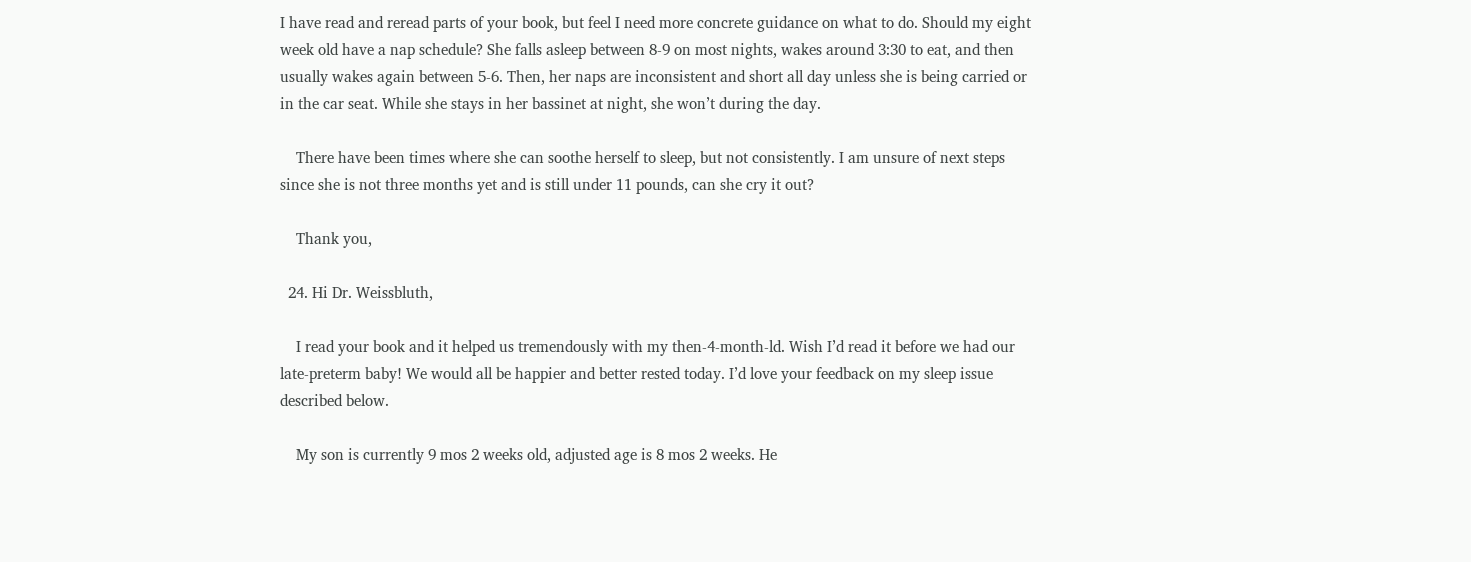I have read and reread parts of your book, but feel I need more concrete guidance on what to do. Should my eight week old have a nap schedule? She falls asleep between 8-9 on most nights, wakes around 3:30 to eat, and then usually wakes again between 5-6. Then, her naps are inconsistent and short all day unless she is being carried or in the car seat. While she stays in her bassinet at night, she won’t during the day.

    There have been times where she can soothe herself to sleep, but not consistently. I am unsure of next steps since she is not three months yet and is still under 11 pounds, can she cry it out?

    Thank you,

  24. Hi Dr. Weissbluth,

    I read your book and it helped us tremendously with my then-4-month-ld. Wish I’d read it before we had our late-preterm baby! We would all be happier and better rested today. I’d love your feedback on my sleep issue described below.

    My son is currently 9 mos 2 weeks old, adjusted age is 8 mos 2 weeks. He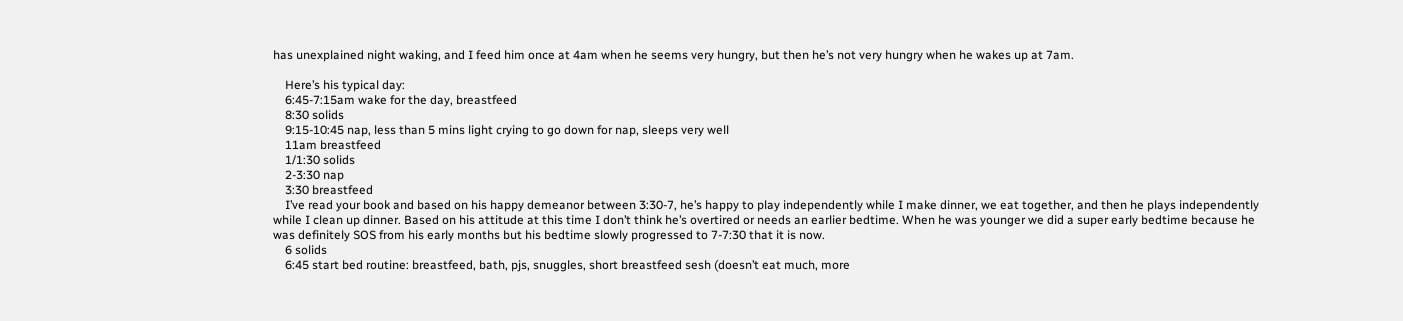has unexplained night waking, and I feed him once at 4am when he seems very hungry, but then he’s not very hungry when he wakes up at 7am.

    Here’s his typical day:
    6:45-7:15am wake for the day, breastfeed
    8:30 solids
    9:15-10:45 nap, less than 5 mins light crying to go down for nap, sleeps very well
    11am breastfeed
    1/1:30 solids
    2-3:30 nap
    3:30 breastfeed
    I’ve read your book and based on his happy demeanor between 3:30-7, he’s happy to play independently while I make dinner, we eat together, and then he plays independently while I clean up dinner. Based on his attitude at this time I don’t think he’s overtired or needs an earlier bedtime. When he was younger we did a super early bedtime because he was definitely SOS from his early months but his bedtime slowly progressed to 7-7:30 that it is now.
    6 solids
    6:45 start bed routine: breastfeed, bath, pjs, snuggles, short breastfeed sesh (doesn’t eat much, more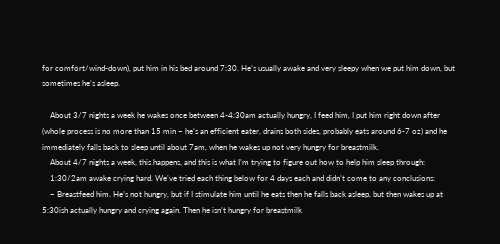for comfort/wind-down), put him in his bed around 7:30. He’s usually awake and very sleepy when we put him down, but sometimes he’s asleep.

    About 3/7 nights a week he wakes once between 4-4:30am actually hungry, I feed him, I put him right down after (whole process is no more than 15 min – he’s an efficient eater, drains both sides, probably eats around 6-7 oz) and he immediately falls back to sleep until about 7am, when he wakes up not very hungry for breastmilk.
    About 4/7 nights a week, this happens, and this is what I’m trying to figure out how to help him sleep through:
    1:30/2am awake crying hard. We’ve tried each thing below for 4 days each and didn’t come to any conclusions:
    – Breastfeed him. He’s not hungry, but if I stimulate him until he eats then he falls back asleep, but then wakes up at 5:30ish actually hungry and crying again. Then he isn’t hungry for breastmilk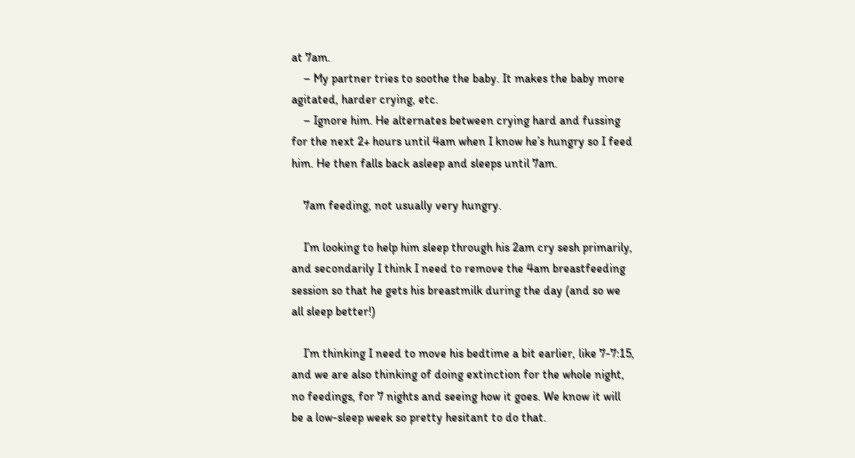at 7am.
    – My partner tries to soothe the baby. It makes the baby more agitated, harder crying, etc.
    – Ignore him. He alternates between crying hard and fussing for the next 2+ hours until 4am when I know he’s hungry so I feed him. He then falls back asleep and sleeps until 7am.

    7am feeding, not usually very hungry.

    I’m looking to help him sleep through his 2am cry sesh primarily, and secondarily I think I need to remove the 4am breastfeeding session so that he gets his breastmilk during the day (and so we all sleep better!)

    I’m thinking I need to move his bedtime a bit earlier, like 7-7:15, and we are also thinking of doing extinction for the whole night, no feedings, for 7 nights and seeing how it goes. We know it will be a low-sleep week so pretty hesitant to do that.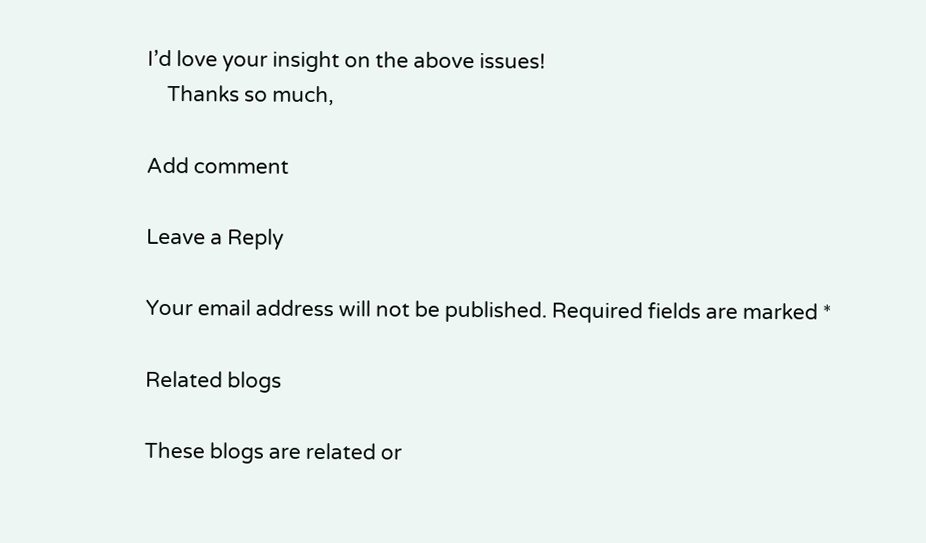I’d love your insight on the above issues!
    Thanks so much,

Add comment

Leave a Reply

Your email address will not be published. Required fields are marked *

Related blogs

These blogs are related or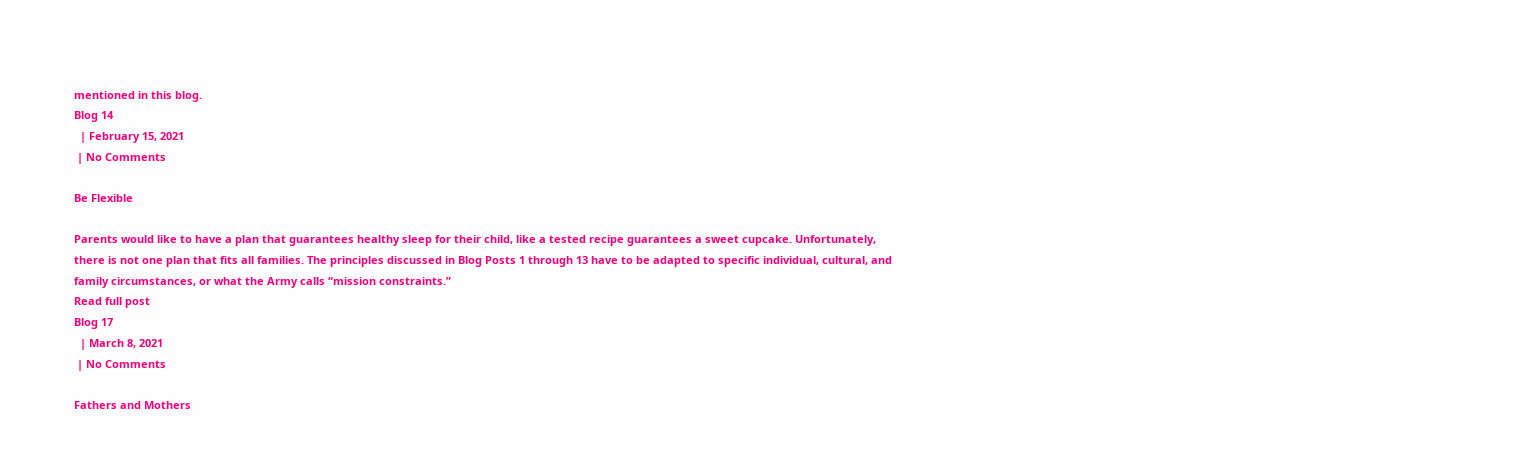mentioned in this blog.
Blog 14
  | February 15, 2021
 | No Comments

Be Flexible

Parents would like to have a plan that guarantees healthy sleep for their child, like a tested recipe guarantees a sweet cupcake. Unfortunately, there is not one plan that fits all families. The principles discussed in Blog Posts 1 through 13 have to be adapted to specific individual, cultural, and family circumstances, or what the Army calls “mission constraints.”
Read full post
Blog 17
  | March 8, 2021
 | No Comments

Fathers and Mothers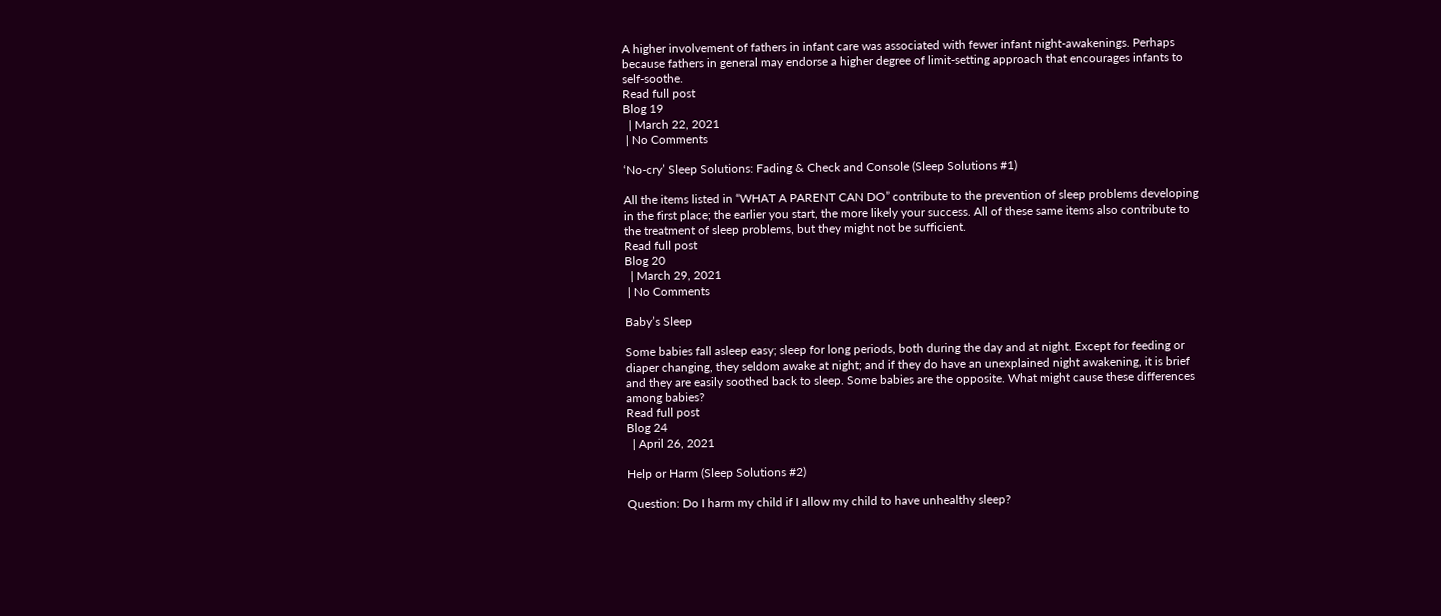A higher involvement of fathers in infant care was associated with fewer infant night-awakenings. Perhaps because fathers in general may endorse a higher degree of limit-setting approach that encourages infants to self-soothe.
Read full post
Blog 19
  | March 22, 2021
 | No Comments

‘No-cry’ Sleep Solutions: Fading & Check and Console (Sleep Solutions #1)

All the items listed in “WHAT A PARENT CAN DO” contribute to the prevention of sleep problems developing in the first place; the earlier you start, the more likely your success. All of these same items also contribute to the treatment of sleep problems, but they might not be sufficient.
Read full post
Blog 20
  | March 29, 2021
 | No Comments

Baby’s Sleep

Some babies fall asleep easy; sleep for long periods, both during the day and at night. Except for feeding or diaper changing, they seldom awake at night; and if they do have an unexplained night awakening, it is brief and they are easily soothed back to sleep. Some babies are the opposite. What might cause these differences among babies?
Read full post
Blog 24
  | April 26, 2021

Help or Harm (Sleep Solutions #2)

Question: Do I harm my child if I allow my child to have unhealthy sleep?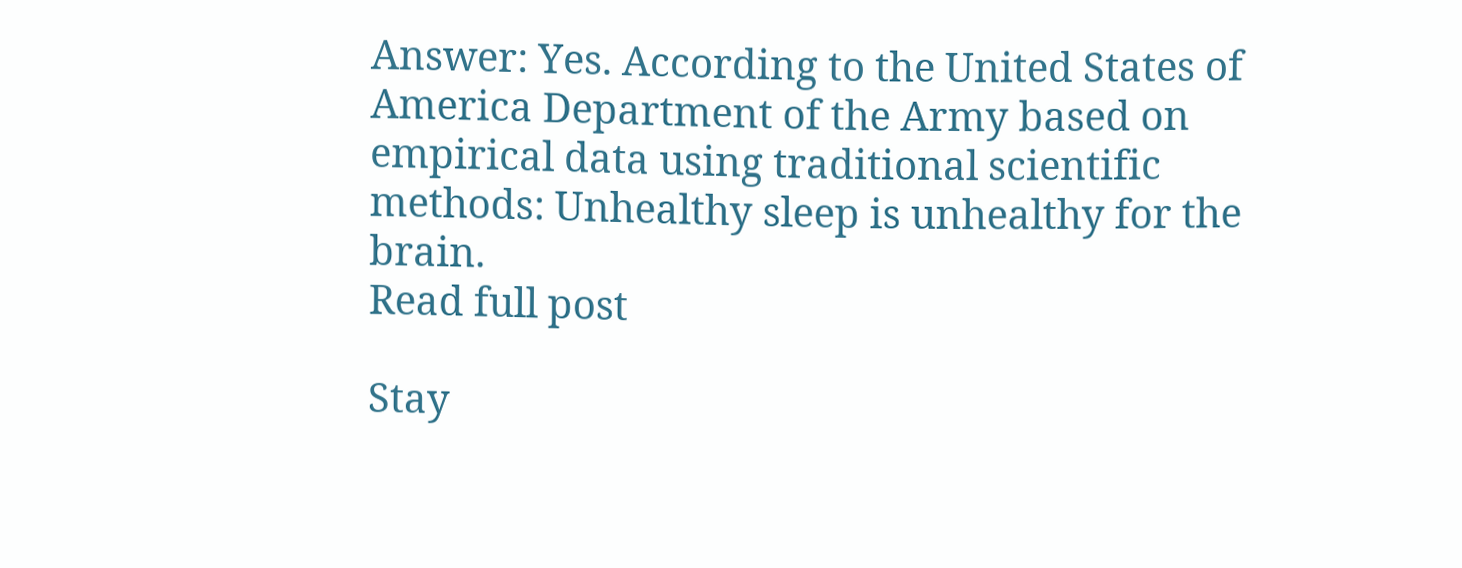Answer: Yes. According to the United States of America Department of the Army based on empirical data using traditional scientific methods: Unhealthy sleep is unhealthy for the brain.
Read full post

Stay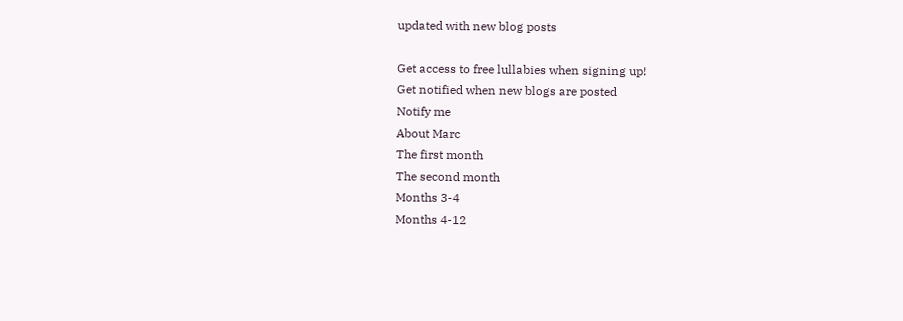updated with new blog posts

Get access to free lullabies when signing up!
Get notified when new blogs are posted
Notify me
About Marc
The first month
The second month
Months 3-4
Months 4-12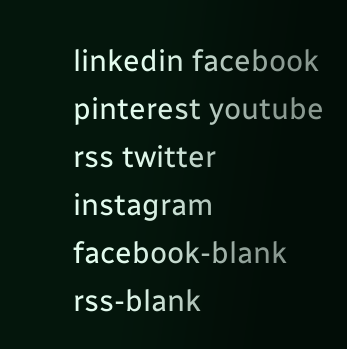linkedin facebook pinterest youtube rss twitter instagram facebook-blank rss-blank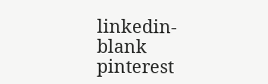linkedin-blank pinterest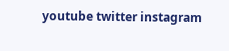youtube twitter instagram